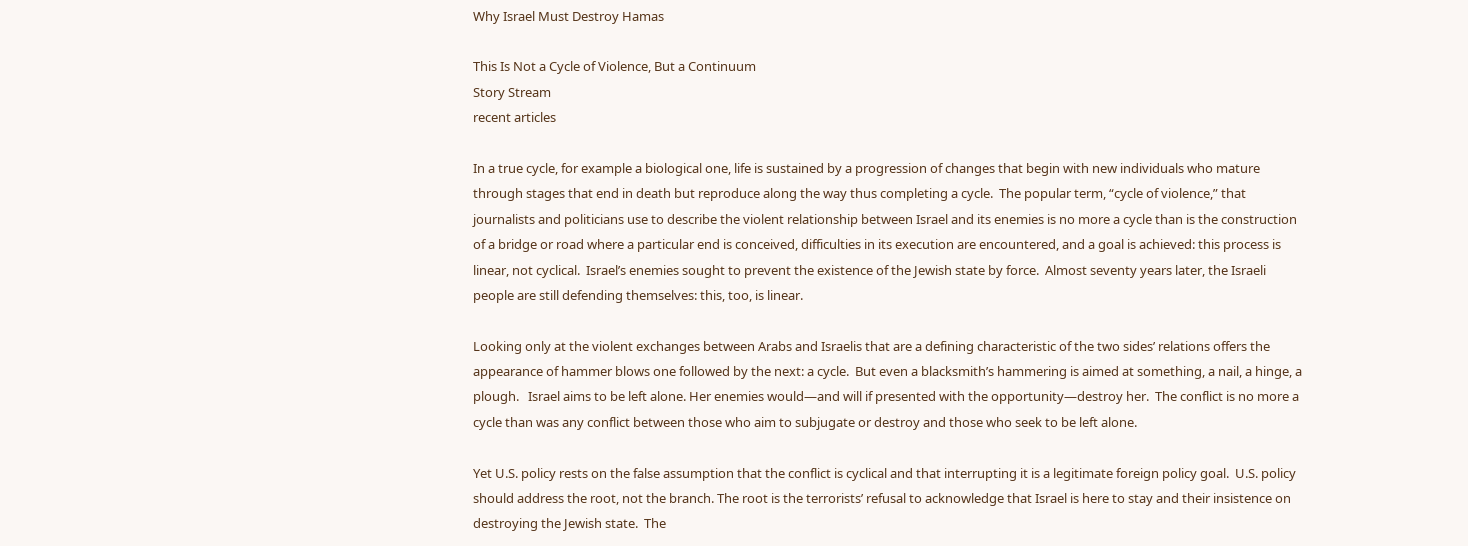Why Israel Must Destroy Hamas

This Is Not a Cycle of Violence, But a Continuum
Story Stream
recent articles

In a true cycle, for example a biological one, life is sustained by a progression of changes that begin with new individuals who mature through stages that end in death but reproduce along the way thus completing a cycle.  The popular term, “cycle of violence,” that journalists and politicians use to describe the violent relationship between Israel and its enemies is no more a cycle than is the construction of a bridge or road where a particular end is conceived, difficulties in its execution are encountered, and a goal is achieved: this process is linear, not cyclical.  Israel’s enemies sought to prevent the existence of the Jewish state by force.  Almost seventy years later, the Israeli people are still defending themselves: this, too, is linear.

Looking only at the violent exchanges between Arabs and Israelis that are a defining characteristic of the two sides’ relations offers the appearance of hammer blows one followed by the next: a cycle.  But even a blacksmith’s hammering is aimed at something, a nail, a hinge, a plough.   Israel aims to be left alone. Her enemies would—and will if presented with the opportunity—destroy her.  The conflict is no more a cycle than was any conflict between those who aim to subjugate or destroy and those who seek to be left alone.

Yet U.S. policy rests on the false assumption that the conflict is cyclical and that interrupting it is a legitimate foreign policy goal.  U.S. policy should address the root, not the branch. The root is the terrorists’ refusal to acknowledge that Israel is here to stay and their insistence on destroying the Jewish state.  The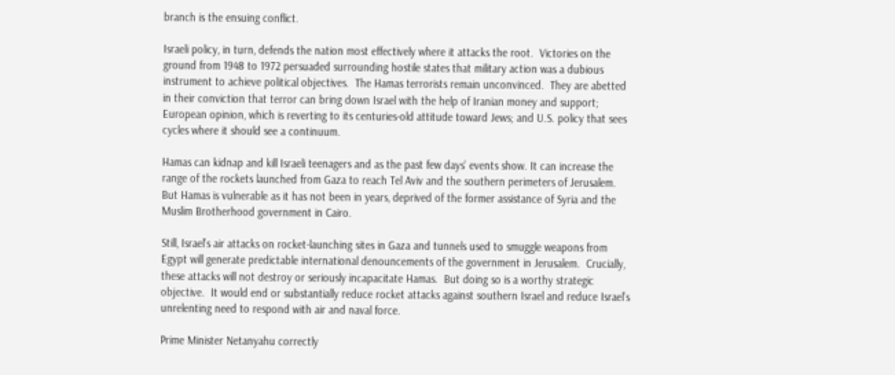branch is the ensuing conflict.

Israeli policy, in turn, defends the nation most effectively where it attacks the root.  Victories on the ground from 1948 to 1972 persuaded surrounding hostile states that military action was a dubious instrument to achieve political objectives.  The Hamas terrorists remain unconvinced.  They are abetted in their conviction that terror can bring down Israel with the help of Iranian money and support; European opinion, which is reverting to its centuries-old attitude toward Jews; and U.S. policy that sees cycles where it should see a continuum.

Hamas can kidnap and kill Israeli teenagers and as the past few days’ events show. It can increase the range of the rockets launched from Gaza to reach Tel Aviv and the southern perimeters of Jerusalem.  But Hamas is vulnerable as it has not been in years, deprived of the former assistance of Syria and the Muslim Brotherhood government in Cairo.

Still, Israel’s air attacks on rocket-launching sites in Gaza and tunnels used to smuggle weapons from Egypt will generate predictable international denouncements of the government in Jerusalem.  Crucially, these attacks will not destroy or seriously incapacitate Hamas.  But doing so is a worthy strategic objective.  It would end or substantially reduce rocket attacks against southern Israel and reduce Israel’s unrelenting need to respond with air and naval force.

Prime Minister Netanyahu correctly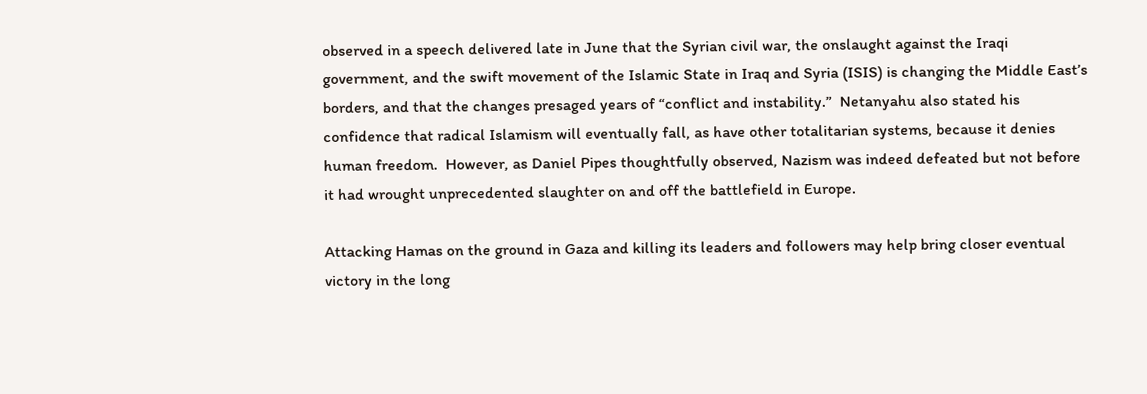observed in a speech delivered late in June that the Syrian civil war, the onslaught against the Iraqi government, and the swift movement of the Islamic State in Iraq and Syria (ISIS) is changing the Middle East’s borders, and that the changes presaged years of “conflict and instability.”  Netanyahu also stated his confidence that radical Islamism will eventually fall, as have other totalitarian systems, because it denies human freedom.  However, as Daniel Pipes thoughtfully observed, Nazism was indeed defeated but not before it had wrought unprecedented slaughter on and off the battlefield in Europe.

Attacking Hamas on the ground in Gaza and killing its leaders and followers may help bring closer eventual victory in the long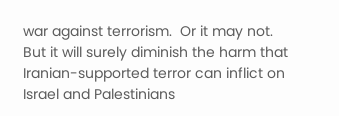war against terrorism.  Or it may not.  But it will surely diminish the harm that Iranian-supported terror can inflict on Israel and Palestinians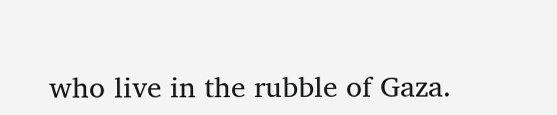who live in the rubble of Gaza.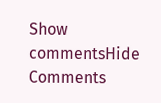Show commentsHide Comments